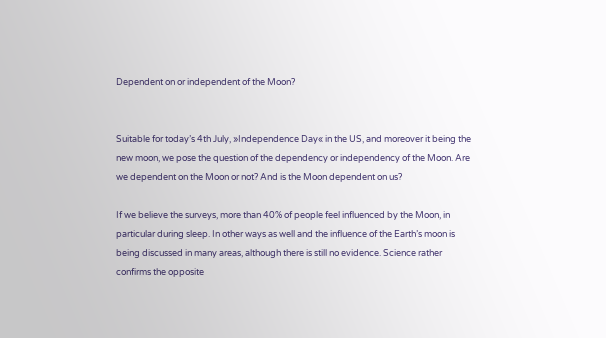Dependent on or independent of the Moon?


Suitable for today’s 4th July, »Independence Day« in the US, and moreover it being the new moon, we pose the question of the dependency or independency of the Moon. Are we dependent on the Moon or not? And is the Moon dependent on us?

If we believe the surveys, more than 40% of people feel influenced by the Moon, in particular during sleep. In other ways as well and the influence of the Earth’s moon is being discussed in many areas, although there is still no evidence. Science rather confirms the opposite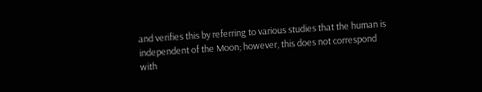and verifies this by referring to various studies that the human is independent of the Moon; however, this does not correspond with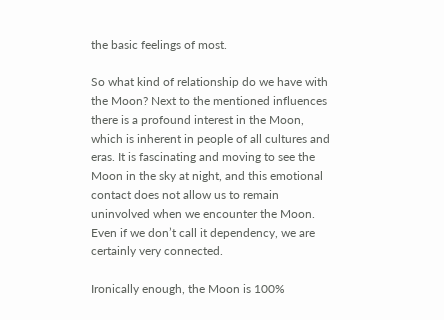the basic feelings of most.

So what kind of relationship do we have with the Moon? Next to the mentioned influences there is a profound interest in the Moon, which is inherent in people of all cultures and eras. It is fascinating and moving to see the Moon in the sky at night, and this emotional contact does not allow us to remain uninvolved when we encounter the Moon. Even if we don’t call it dependency, we are certainly very connected.

Ironically enough, the Moon is 100%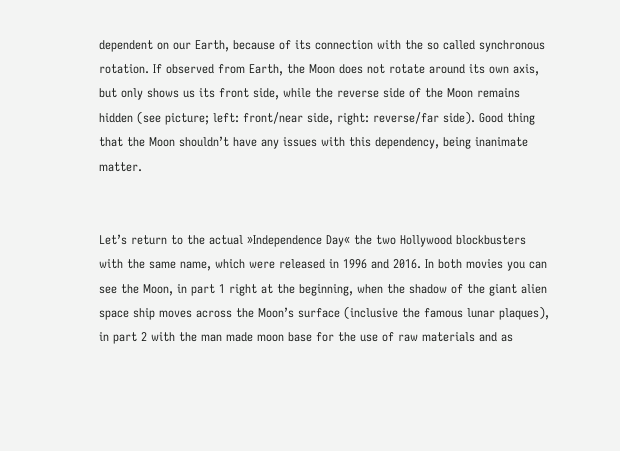dependent on our Earth, because of its connection with the so called synchronous rotation. If observed from Earth, the Moon does not rotate around its own axis, but only shows us its front side, while the reverse side of the Moon remains hidden (see picture; left: front/near side, right: reverse/far side). Good thing that the Moon shouldn’t have any issues with this dependency, being inanimate matter.


Let’s return to the actual »Independence Day« the two Hollywood blockbusters with the same name, which were released in 1996 and 2016. In both movies you can see the Moon, in part 1 right at the beginning, when the shadow of the giant alien space ship moves across the Moon’s surface (inclusive the famous lunar plaques), in part 2 with the man made moon base for the use of raw materials and as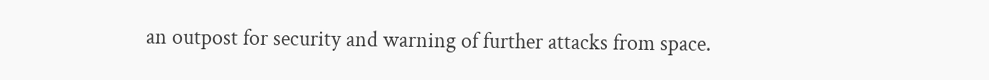an outpost for security and warning of further attacks from space.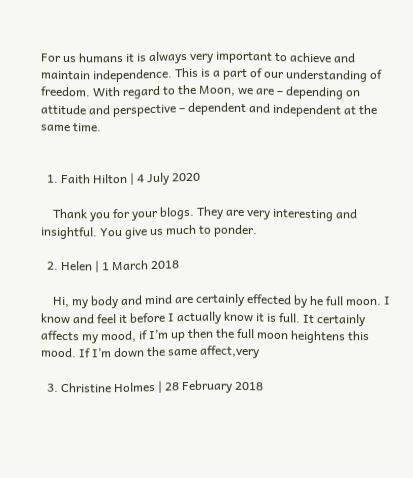For us humans it is always very important to achieve and maintain independence. This is a part of our understanding of freedom. With regard to the Moon, we are – depending on attitude and perspective – dependent and independent at the same time.


  1. Faith Hilton | 4 July 2020

    Thank you for your blogs. They are very interesting and insightful. You give us much to ponder.

  2. Helen | 1 March 2018

    Hi, my body and mind are certainly effected by he full moon. I know and feel it before I actually know it is full. It certainly affects my mood, if I’m up then the full moon heightens this mood. If I’m down the same affect,very

  3. Christine Holmes | 28 February 2018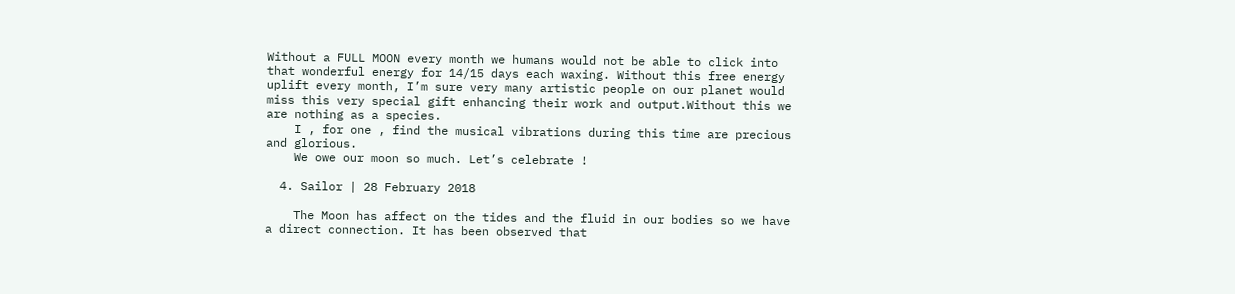Without a FULL MOON every month we humans would not be able to click into that wonderful energy for 14/15 days each waxing. Without this free energy uplift every month, I’m sure very many artistic people on our planet would miss this very special gift enhancing their work and output.Without this we are nothing as a species.
    I , for one , find the musical vibrations during this time are precious and glorious.
    We owe our moon so much. Let’s celebrate !

  4. Sailor | 28 February 2018

    The Moon has affect on the tides and the fluid in our bodies so we have a direct connection. It has been observed that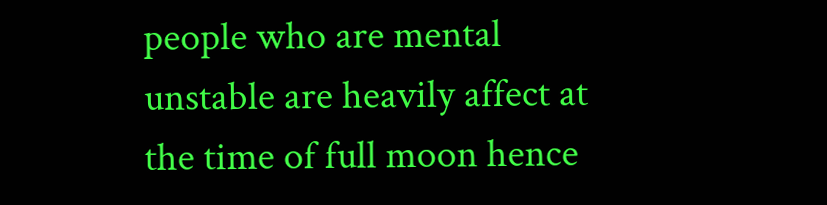people who are mental unstable are heavily affect at the time of full moon hence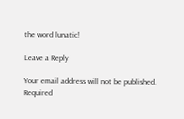the word lunatic!

Leave a Reply

Your email address will not be published. Required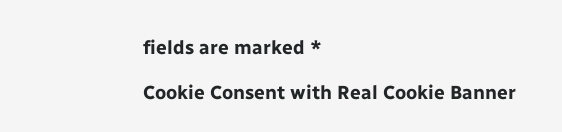fields are marked *

Cookie Consent with Real Cookie Banner